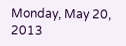Monday, May 20, 2013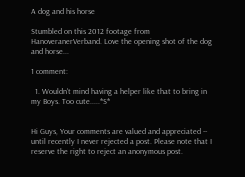A dog and his horse

Stumbled on this 2012 footage from HanoveranerVerband. Love the opening shot of the dog and horse...

1 comment:

  1. Wouldn't mind having a helper like that to bring in my Boys. Too cute.....*S*


Hi Guys, Your comments are valued and appreciated -- until recently I never rejected a post. Please note that I reserve the right to reject an anonymous post.